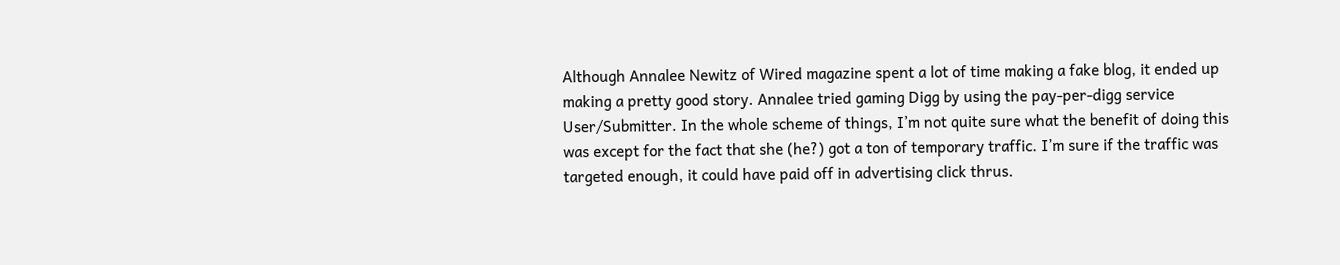Although Annalee Newitz of Wired magazine spent a lot of time making a fake blog, it ended up making a pretty good story. Annalee tried gaming Digg by using the pay-per-digg service User/Submitter. In the whole scheme of things, I’m not quite sure what the benefit of doing this was except for the fact that she (he?) got a ton of temporary traffic. I’m sure if the traffic was targeted enough, it could have paid off in advertising click thrus.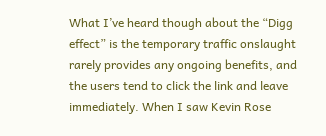What I’ve heard though about the “Digg effect” is the temporary traffic onslaught rarely provides any ongoing benefits, and the users tend to click the link and leave immediately. When I saw Kevin Rose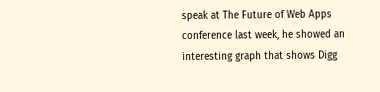speak at The Future of Web Apps conference last week, he showed an interesting graph that shows Digg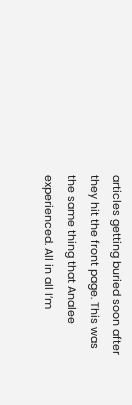articles getting buried soon after they hit the front page. This was the same thing that Analee experienced. All in all I’m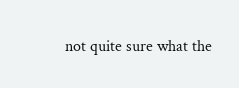not quite sure what the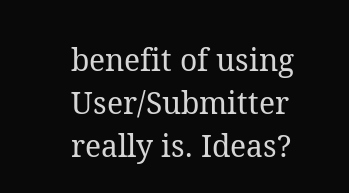benefit of using User/Submitter really is. Ideas?